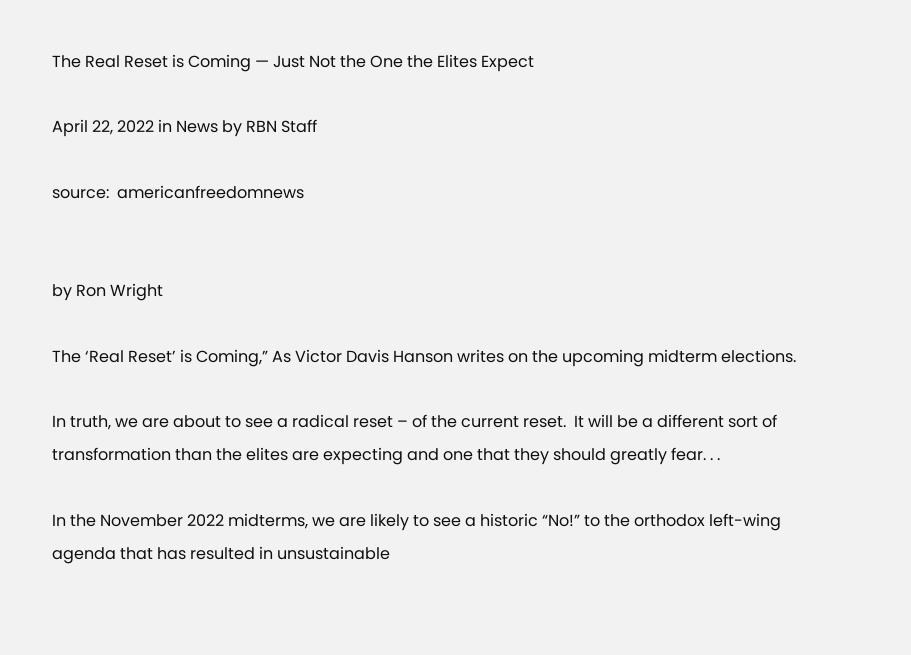The Real Reset is Coming — Just Not the One the Elites Expect

April 22, 2022 in News by RBN Staff

source:  americanfreedomnews


by Ron Wright

The ‘Real Reset’ is Coming,” As Victor Davis Hanson writes on the upcoming midterm elections.

In truth, we are about to see a radical reset – of the current reset.  It will be a different sort of transformation than the elites are expecting and one that they should greatly fear. . .

In the November 2022 midterms, we are likely to see a historic “No!” to the orthodox left-wing agenda that has resulted in unsustainable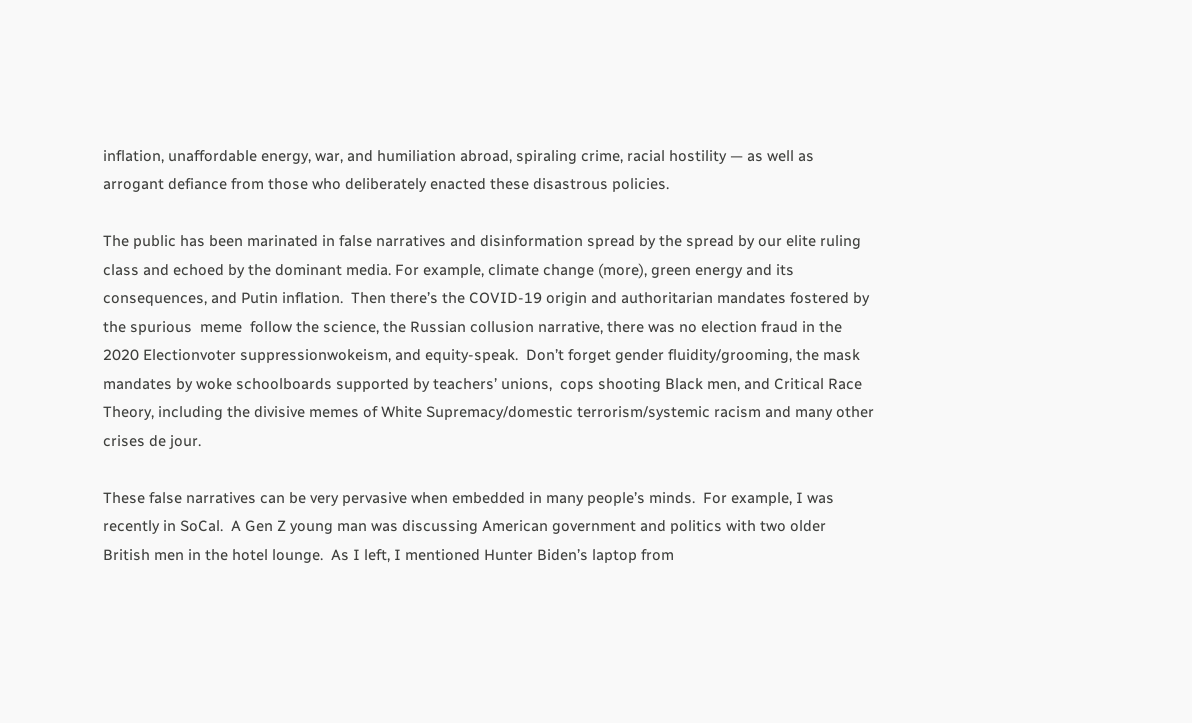inflation, unaffordable energy, war, and humiliation abroad, spiraling crime, racial hostility — as well as arrogant defiance from those who deliberately enacted these disastrous policies.

The public has been marinated in false narratives and disinformation spread by the spread by our elite ruling class and echoed by the dominant media. For example, climate change (more), green energy and its consequences, and Putin inflation.  Then there’s the COVID-19 origin and authoritarian mandates fostered by the spurious  meme  follow the science, the Russian collusion narrative, there was no election fraud in the 2020 Electionvoter suppressionwokeism, and equity-speak.  Don’t forget gender fluidity/grooming, the mask mandates by woke schoolboards supported by teachers’ unions,  cops shooting Black men, and Critical Race Theory, including the divisive memes of White Supremacy/domestic terrorism/systemic racism and many other crises de jour.

These false narratives can be very pervasive when embedded in many people’s minds.  For example, I was recently in SoCal.  A Gen Z young man was discussing American government and politics with two older British men in the hotel lounge.  As I left, I mentioned Hunter Biden’s laptop from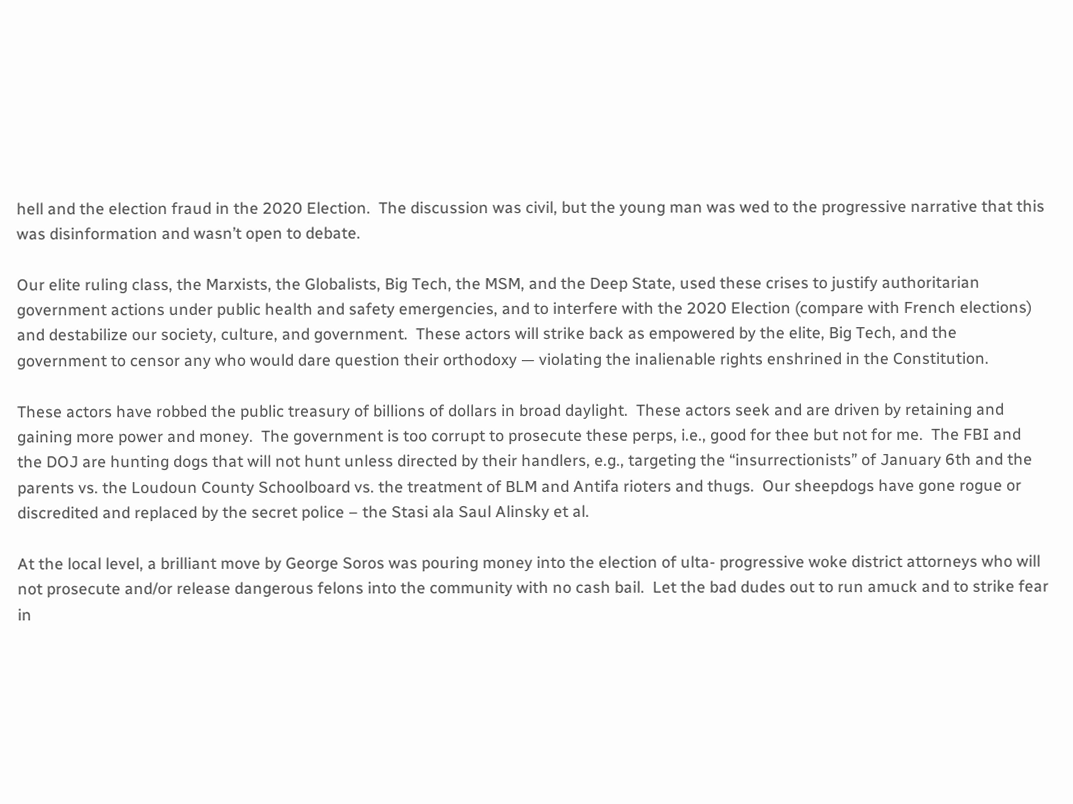hell and the election fraud in the 2020 Election.  The discussion was civil, but the young man was wed to the progressive narrative that this was disinformation and wasn’t open to debate.

Our elite ruling class, the Marxists, the Globalists, Big Tech, the MSM, and the Deep State, used these crises to justify authoritarian government actions under public health and safety emergencies, and to interfere with the 2020 Election (compare with French elections) and destabilize our society, culture, and government.  These actors will strike back as empowered by the elite, Big Tech, and the government to censor any who would dare question their orthodoxy — violating the inalienable rights enshrined in the Constitution.

These actors have robbed the public treasury of billions of dollars in broad daylight.  These actors seek and are driven by retaining and gaining more power and money.  The government is too corrupt to prosecute these perps, i.e., good for thee but not for me.  The FBI and the DOJ are hunting dogs that will not hunt unless directed by their handlers, e.g., targeting the “insurrectionists” of January 6th and the parents vs. the Loudoun County Schoolboard vs. the treatment of BLM and Antifa rioters and thugs.  Our sheepdogs have gone rogue or discredited and replaced by the secret police – the Stasi ala Saul Alinsky et al.

At the local level, a brilliant move by George Soros was pouring money into the election of ulta- progressive woke district attorneys who will not prosecute and/or release dangerous felons into the community with no cash bail.  Let the bad dudes out to run amuck and to strike fear in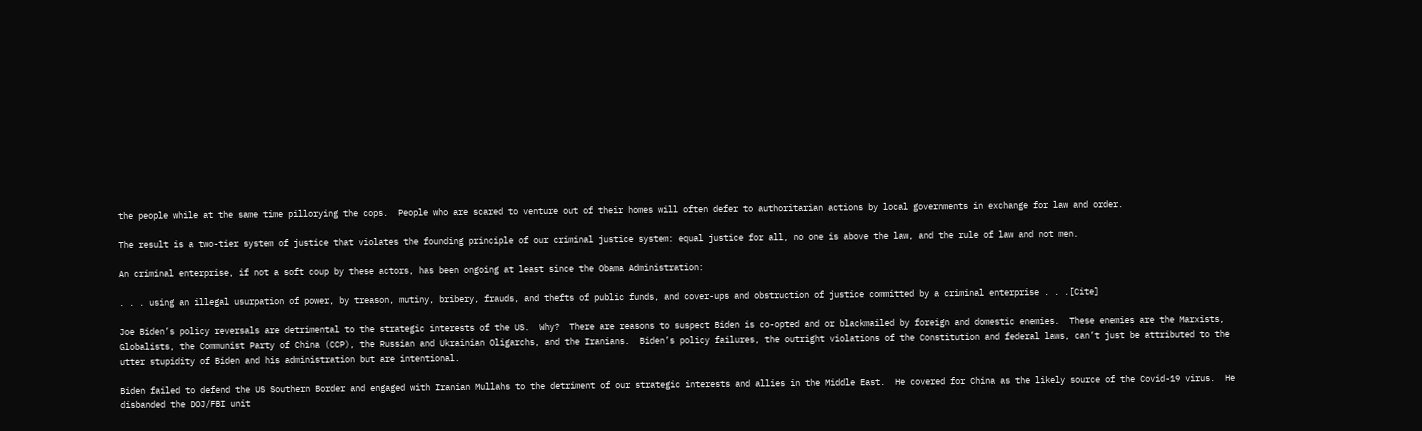the people while at the same time pillorying the cops.  People who are scared to venture out of their homes will often defer to authoritarian actions by local governments in exchange for law and order.

The result is a two-tier system of justice that violates the founding principle of our criminal justice system: equal justice for all, no one is above the law, and the rule of law and not men.

An criminal enterprise, if not a soft coup by these actors, has been ongoing at least since the Obama Administration:

. . . using an illegal usurpation of power, by treason, mutiny, bribery, frauds, and thefts of public funds, and cover-ups and obstruction of justice committed by a criminal enterprise . . .[Cite]

Joe Biden’s policy reversals are detrimental to the strategic interests of the US.  Why?  There are reasons to suspect Biden is co-opted and or blackmailed by foreign and domestic enemies.  These enemies are the Marxists, Globalists, the Communist Party of China (CCP), the Russian and Ukrainian Oligarchs, and the Iranians.  Biden’s policy failures, the outright violations of the Constitution and federal laws, can’t just be attributed to the utter stupidity of Biden and his administration but are intentional.

Biden failed to defend the US Southern Border and engaged with Iranian Mullahs to the detriment of our strategic interests and allies in the Middle East.  He covered for China as the likely source of the Covid-19 virus.  He disbanded the DOJ/FBI unit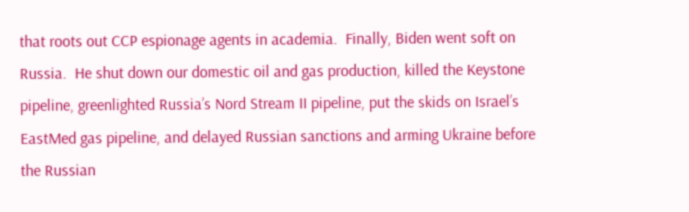that roots out CCP espionage agents in academia.  Finally, Biden went soft on Russia.  He shut down our domestic oil and gas production, killed the Keystone pipeline, greenlighted Russia’s Nord Stream II pipeline, put the skids on Israel’s EastMed gas pipeline, and delayed Russian sanctions and arming Ukraine before the Russian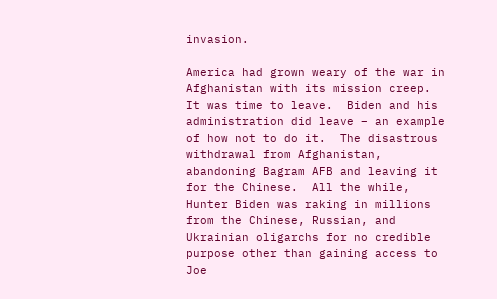invasion.

America had grown weary of the war in Afghanistan with its mission creep.  It was time to leave.  Biden and his administration did leave – an example of how not to do it.  The disastrous withdrawal from Afghanistan, abandoning Bagram AFB and leaving it for the Chinese.  All the while, Hunter Biden was raking in millions from the Chinese, Russian, and Ukrainian oligarchs for no credible purpose other than gaining access to Joe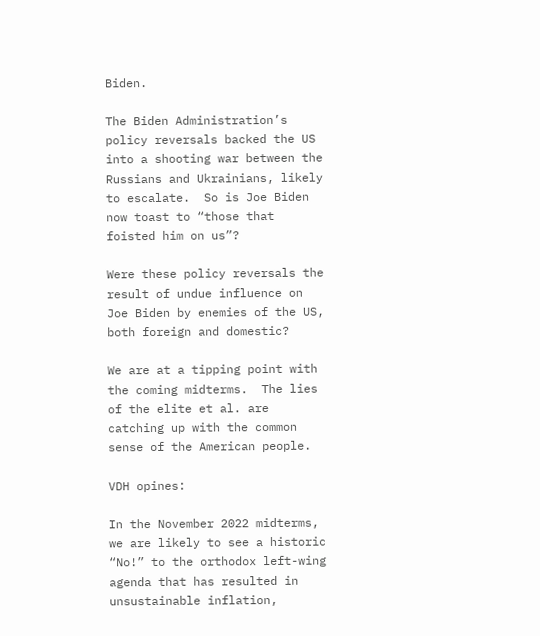Biden.

The Biden Administration’s policy reversals backed the US into a shooting war between the Russians and Ukrainians, likely to escalate.  So is Joe Biden now toast to “those that foisted him on us”?

Were these policy reversals the result of undue influence on Joe Biden by enemies of the US, both foreign and domestic?

We are at a tipping point with the coming midterms.  The lies of the elite et al. are catching up with the common sense of the American people.

VDH opines:

In the November 2022 midterms, we are likely to see a historic “No!” to the orthodox left-wing agenda that has resulted in unsustainable inflation,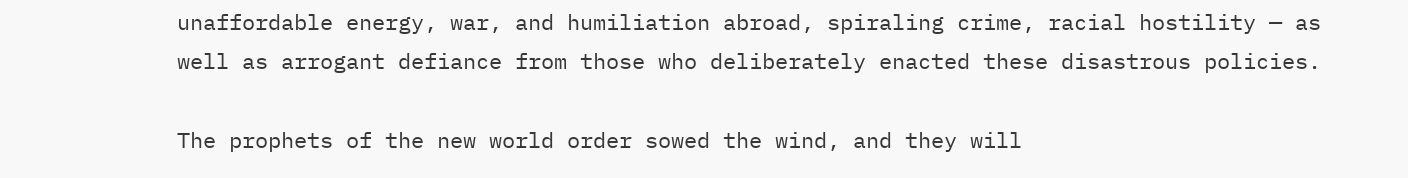unaffordable energy, war, and humiliation abroad, spiraling crime, racial hostility — as well as arrogant defiance from those who deliberately enacted these disastrous policies.

The prophets of the new world order sowed the wind, and they will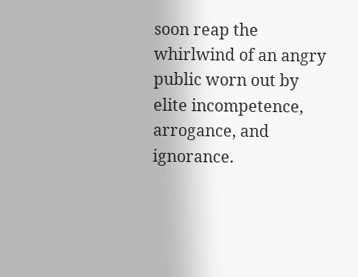soon reap the whirlwind of an angry public worn out by elite incompetence, arrogance, and ignorance.